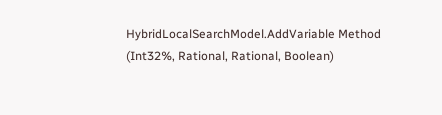HybridLocalSearchModel.AddVariable Method (Int32%, Rational, Rational, Boolean)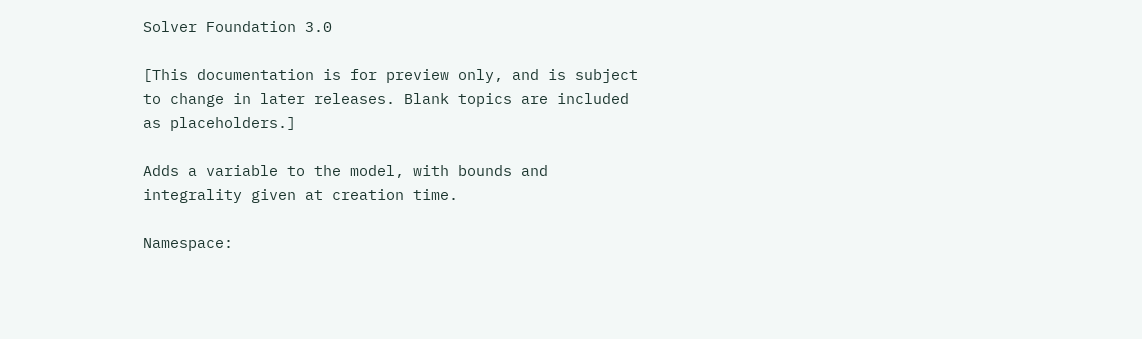Solver Foundation 3.0

[This documentation is for preview only, and is subject to change in later releases. Blank topics are included as placeholders.]

Adds a variable to the model, with bounds and integrality given at creation time.

Namespace: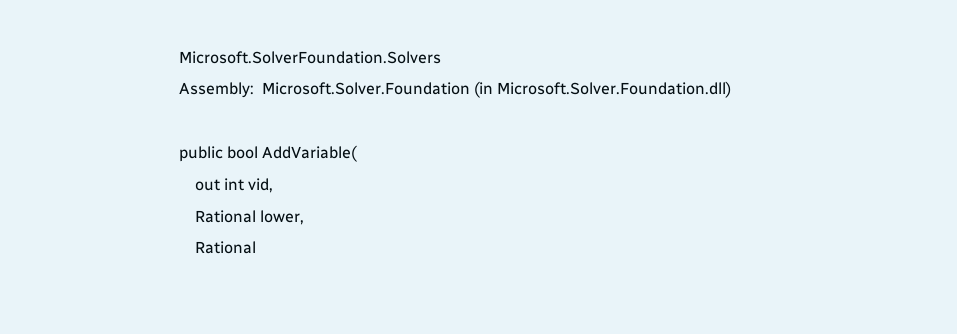Microsoft.SolverFoundation.Solvers
Assembly:  Microsoft.Solver.Foundation (in Microsoft.Solver.Foundation.dll)

public bool AddVariable(
    out int vid,
    Rational lower,
    Rational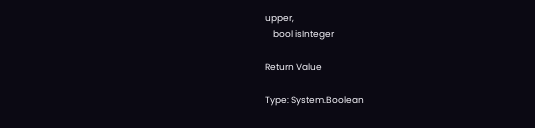upper,
    bool isInteger

Return Value

Type: System.Boolean